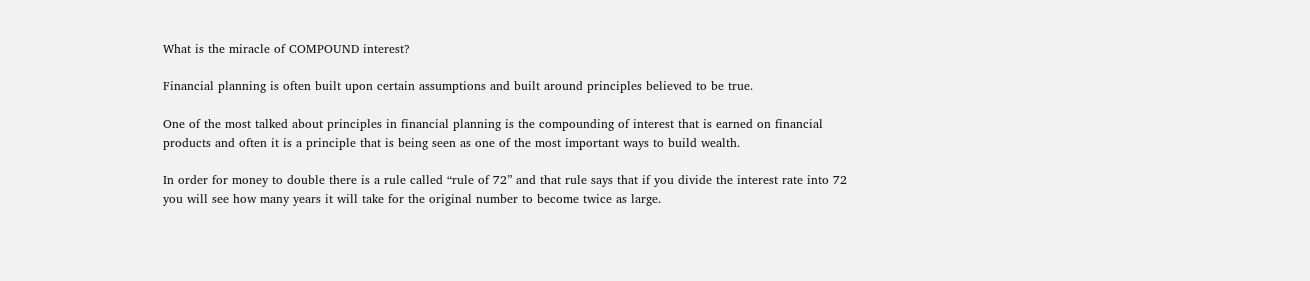What is the miracle of COMPOUND interest?

Financial planning is often built upon certain assumptions and built around principles believed to be true.

One of the most talked about principles in financial planning is the compounding of interest that is earned on financial products and often it is a principle that is being seen as one of the most important ways to build wealth.

In order for money to double there is a rule called “rule of 72” and that rule says that if you divide the interest rate into 72 you will see how many years it will take for the original number to become twice as large.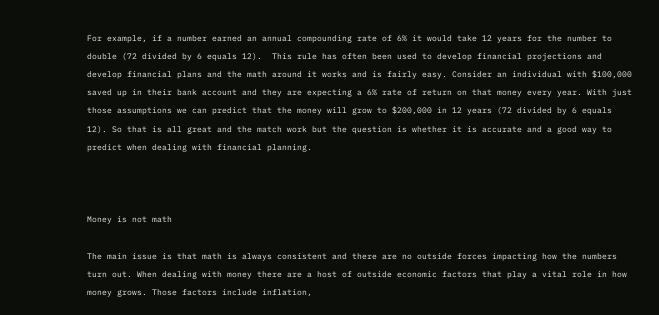For example, if a number earned an annual compounding rate of 6% it would take 12 years for the number to double (72 divided by 6 equals 12).  This rule has often been used to develop financial projections and develop financial plans and the math around it works and is fairly easy. Consider an individual with $100,000 saved up in their bank account and they are expecting a 6% rate of return on that money every year. With just those assumptions we can predict that the money will grow to $200,000 in 12 years (72 divided by 6 equals 12). So that is all great and the match work but the question is whether it is accurate and a good way to predict when dealing with financial planning.



Money is not math

The main issue is that math is always consistent and there are no outside forces impacting how the numbers turn out. When dealing with money there are a host of outside economic factors that play a vital role in how money grows. Those factors include inflation,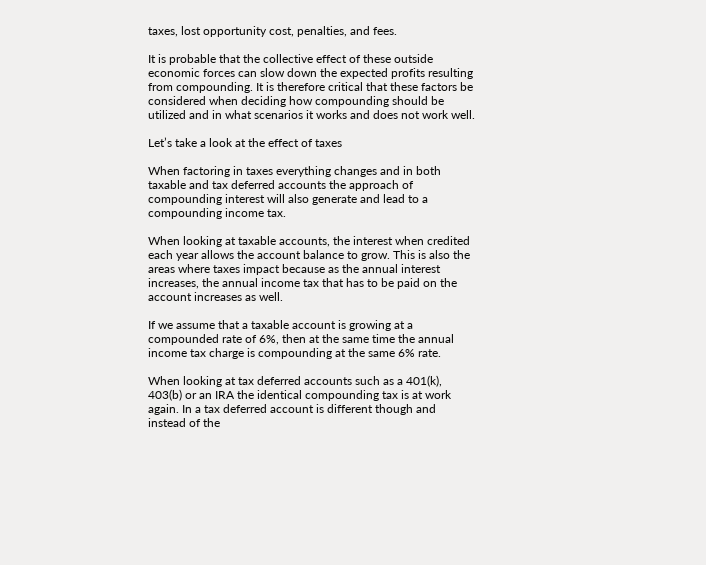taxes, lost opportunity cost, penalties, and fees.

It is probable that the collective effect of these outside economic forces can slow down the expected profits resulting from compounding. It is therefore critical that these factors be considered when deciding how compounding should be utilized and in what scenarios it works and does not work well.

Let’s take a look at the effect of taxes

When factoring in taxes everything changes and in both taxable and tax deferred accounts the approach of compounding interest will also generate and lead to a compounding income tax.

When looking at taxable accounts, the interest when credited each year allows the account balance to grow. This is also the areas where taxes impact because as the annual interest increases, the annual income tax that has to be paid on the account increases as well.

If we assume that a taxable account is growing at a compounded rate of 6%, then at the same time the annual income tax charge is compounding at the same 6% rate.

When looking at tax deferred accounts such as a 401(k), 403(b) or an IRA the identical compounding tax is at work again. In a tax deferred account is different though and instead of the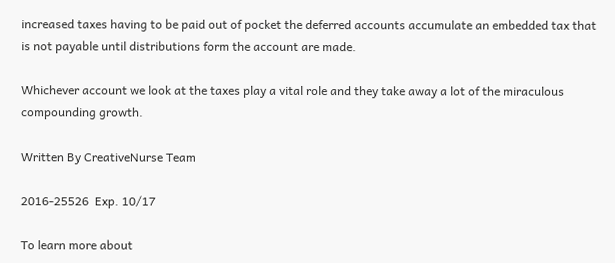increased taxes having to be paid out of pocket the deferred accounts accumulate an embedded tax that is not payable until distributions form the account are made.

Whichever account we look at the taxes play a vital role and they take away a lot of the miraculous compounding growth.

Written By CreativeNurse Team

2016-25526  Exp. 10/17

To learn more about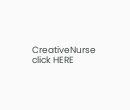CreativeNurse click HERE